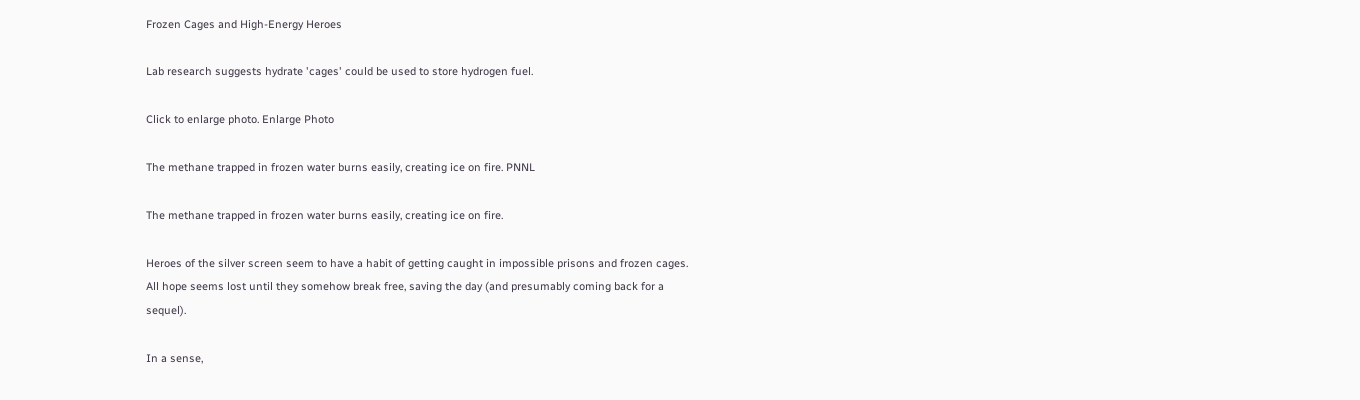Frozen Cages and High-Energy Heroes

Lab research suggests hydrate 'cages' could be used to store hydrogen fuel.

Click to enlarge photo. Enlarge Photo

The methane trapped in frozen water burns easily, creating ice on fire. PNNL

The methane trapped in frozen water burns easily, creating ice on fire.

Heroes of the silver screen seem to have a habit of getting caught in impossible prisons and frozen cages. All hope seems lost until they somehow break free, saving the day (and presumably coming back for a sequel).

In a sense,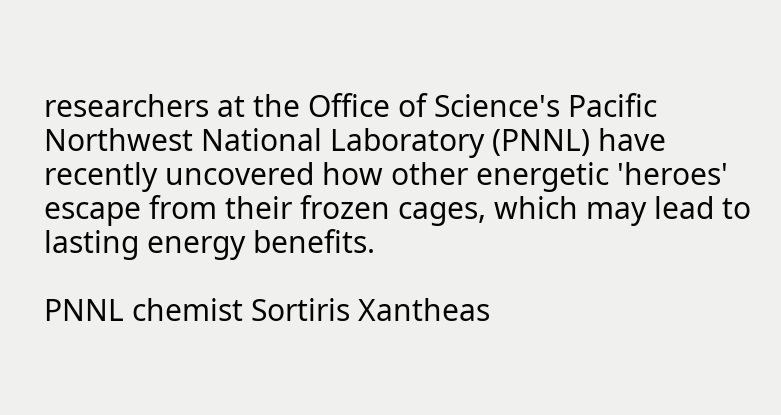researchers at the Office of Science's Pacific Northwest National Laboratory (PNNL) have recently uncovered how other energetic 'heroes' escape from their frozen cages, which may lead to lasting energy benefits.

PNNL chemist Sortiris Xantheas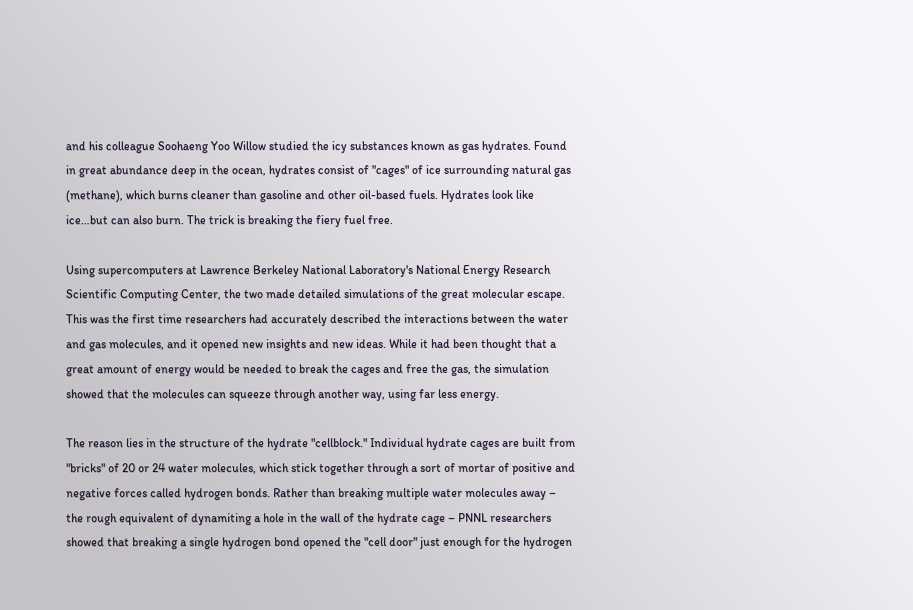and his colleague Soohaeng Yoo Willow studied the icy substances known as gas hydrates. Found in great abundance deep in the ocean, hydrates consist of "cages" of ice surrounding natural gas (methane), which burns cleaner than gasoline and other oil-based fuels. Hydrates look like ice…but can also burn. The trick is breaking the fiery fuel free.

Using supercomputers at Lawrence Berkeley National Laboratory's National Energy Research Scientific Computing Center, the two made detailed simulations of the great molecular escape. This was the first time researchers had accurately described the interactions between the water and gas molecules, and it opened new insights and new ideas. While it had been thought that a great amount of energy would be needed to break the cages and free the gas, the simulation showed that the molecules can squeeze through another way, using far less energy.

The reason lies in the structure of the hydrate "cellblock." Individual hydrate cages are built from "bricks" of 20 or 24 water molecules, which stick together through a sort of mortar of positive and negative forces called hydrogen bonds. Rather than breaking multiple water molecules away – the rough equivalent of dynamiting a hole in the wall of the hydrate cage – PNNL researchers showed that breaking a single hydrogen bond opened the "cell door" just enough for the hydrogen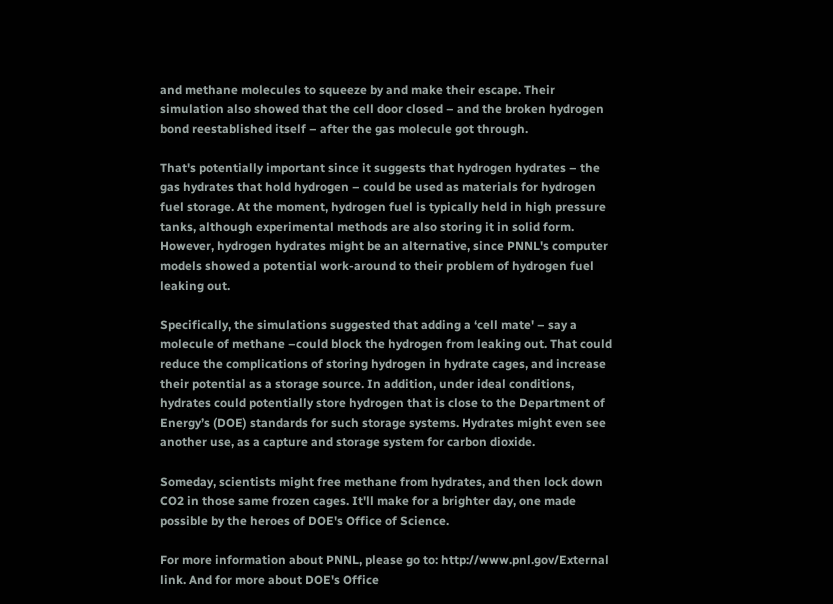and methane molecules to squeeze by and make their escape. Their simulation also showed that the cell door closed – and the broken hydrogen bond reestablished itself – after the gas molecule got through.

That's potentially important since it suggests that hydrogen hydrates – the gas hydrates that hold hydrogen – could be used as materials for hydrogen fuel storage. At the moment, hydrogen fuel is typically held in high pressure tanks, although experimental methods are also storing it in solid form. However, hydrogen hydrates might be an alternative, since PNNL's computer models showed a potential work-around to their problem of hydrogen fuel leaking out.

Specifically, the simulations suggested that adding a ‘cell mate' – say a molecule of methane –could block the hydrogen from leaking out. That could reduce the complications of storing hydrogen in hydrate cages, and increase their potential as a storage source. In addition, under ideal conditions, hydrates could potentially store hydrogen that is close to the Department of Energy’s (DOE) standards for such storage systems. Hydrates might even see another use, as a capture and storage system for carbon dioxide.

Someday, scientists might free methane from hydrates, and then lock down CO2 in those same frozen cages. It'll make for a brighter day, one made possible by the heroes of DOE's Office of Science.

For more information about PNNL, please go to: http://www.pnl.gov/External link. And for more about DOE's Office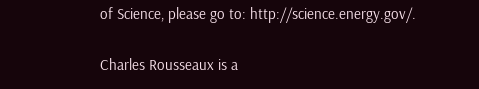of Science, please go to: http://science.energy.gov/.

Charles Rousseaux is a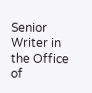Senior Writer in the Office of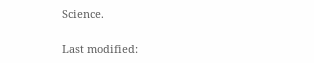Science.

Last modified: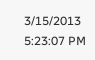3/15/2013 5:23:07 PM